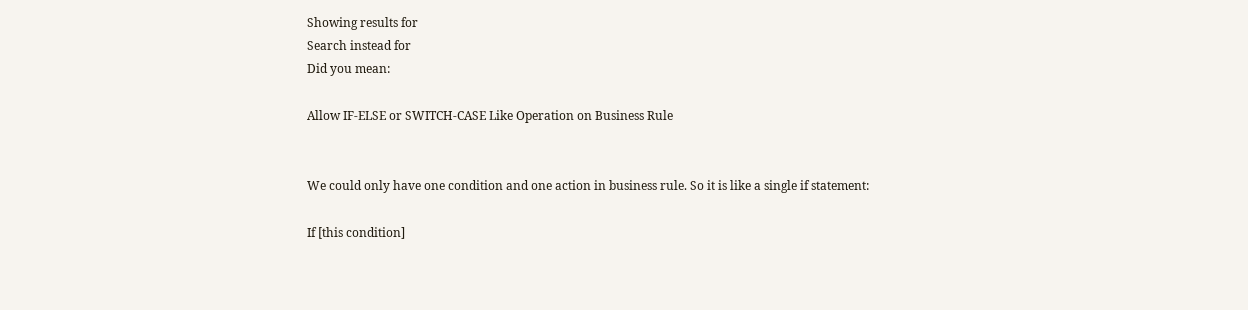Showing results for
Search instead for
Did you mean:

Allow IF-ELSE or SWITCH-CASE Like Operation on Business Rule


We could only have one condition and one action in business rule. So it is like a single if statement:

If [this condition]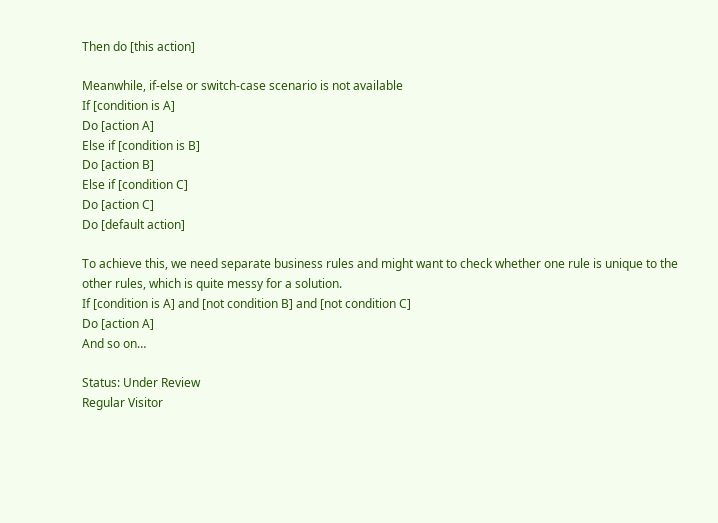Then do [this action]

Meanwhile, if-else or switch-case scenario is not available
If [condition is A]
Do [action A]
Else if [condition is B]
Do [action B]
Else if [condition C]
Do [action C]
Do [default action]

To achieve this, we need separate business rules and might want to check whether one rule is unique to the other rules, which is quite messy for a solution.
If [condition is A] and [not condition B] and [not condition C]
Do [action A]
And so on…

Status: Under Review
Regular Visitor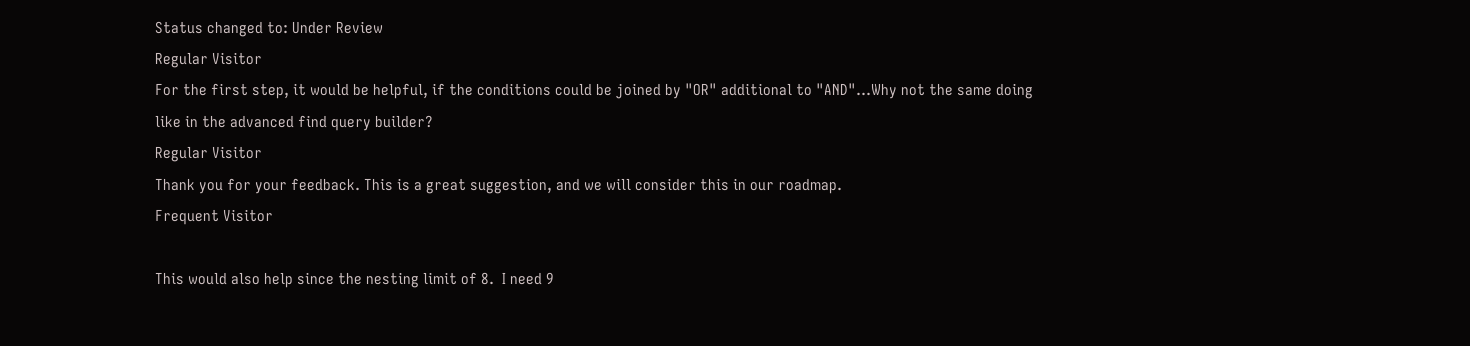Status changed to: Under Review
Regular Visitor
For the first step, it would be helpful, if the conditions could be joined by "OR" additional to "AND"...Why not the same doing like in the advanced find query builder?
Regular Visitor
Thank you for your feedback. This is a great suggestion, and we will consider this in our roadmap.
Frequent Visitor

This would also help since the nesting limit of 8.  I need 9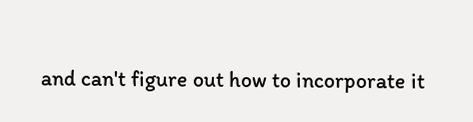and can't figure out how to incorporate it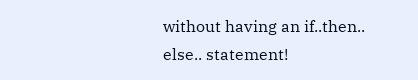without having an if..then.. else.. statement!